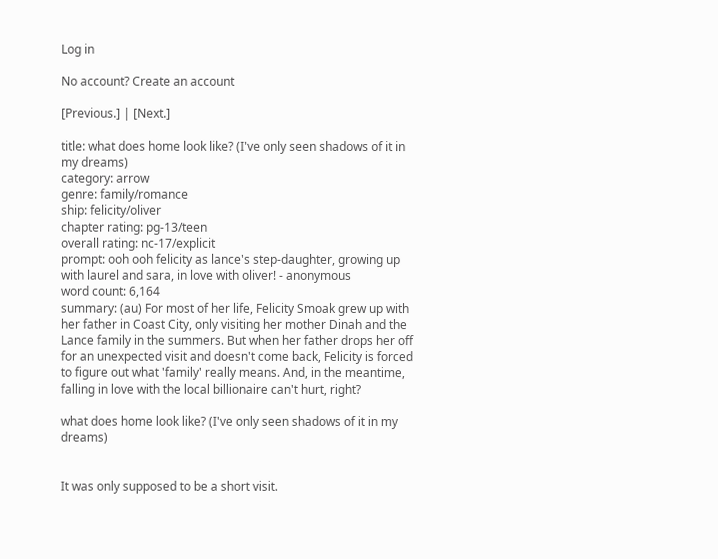Log in

No account? Create an account

[Previous.] | [Next.]

title: what does home look like? (I've only seen shadows of it in my dreams)
category: arrow
genre: family/romance
ship: felicity/oliver
chapter rating: pg-13/teen
overall rating: nc-17/explicit
prompt: ooh ooh felicity as lance's step-daughter, growing up with laurel and sara, in love with oliver! - anonymous
word count: 6,164
summary: (au) For most of her life, Felicity Smoak grew up with her father in Coast City, only visiting her mother Dinah and the Lance family in the summers. But when her father drops her off for an unexpected visit and doesn't come back, Felicity is forced to figure out what 'family' really means. And, in the meantime, falling in love with the local billionaire can't hurt, right?

what does home look like? (I've only seen shadows of it in my dreams)


It was only supposed to be a short visit.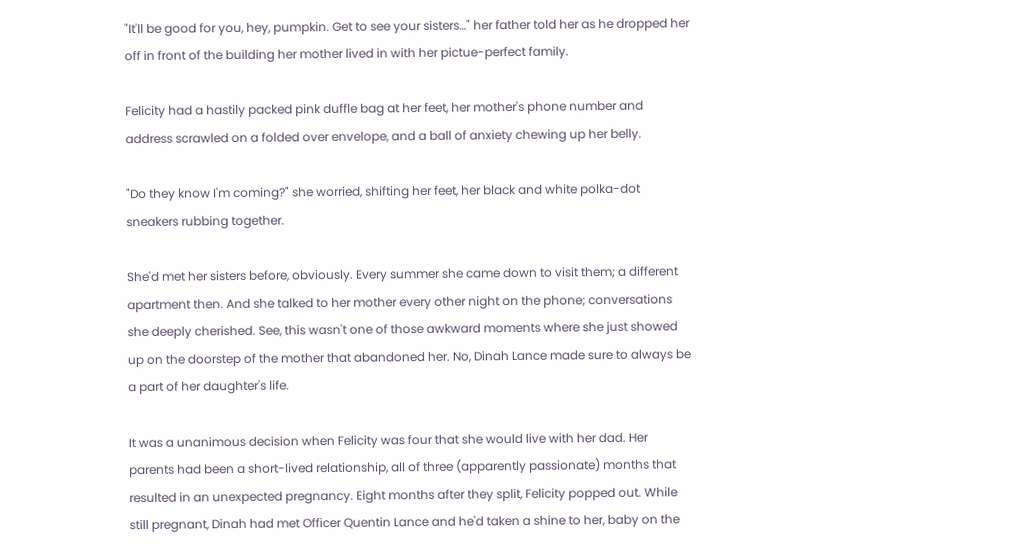"It'll be good for you, hey, pumpkin. Get to see your sisters…" her father told her as he dropped her off in front of the building her mother lived in with her pictue-perfect family.

Felicity had a hastily packed pink duffle bag at her feet, her mother's phone number and address scrawled on a folded over envelope, and a ball of anxiety chewing up her belly.

"Do they know I'm coming?" she worried, shifting her feet, her black and white polka-dot sneakers rubbing together.

She'd met her sisters before, obviously. Every summer she came down to visit them; a different apartment then. And she talked to her mother every other night on the phone; conversations she deeply cherished. See, this wasn't one of those awkward moments where she just showed up on the doorstep of the mother that abandoned her. No, Dinah Lance made sure to always be a part of her daughter's life.

It was a unanimous decision when Felicity was four that she would live with her dad. Her parents had been a short-lived relationship, all of three (apparently passionate) months that resulted in an unexpected pregnancy. Eight months after they split, Felicity popped out. While still pregnant, Dinah had met Officer Quentin Lance and he'd taken a shine to her, baby on the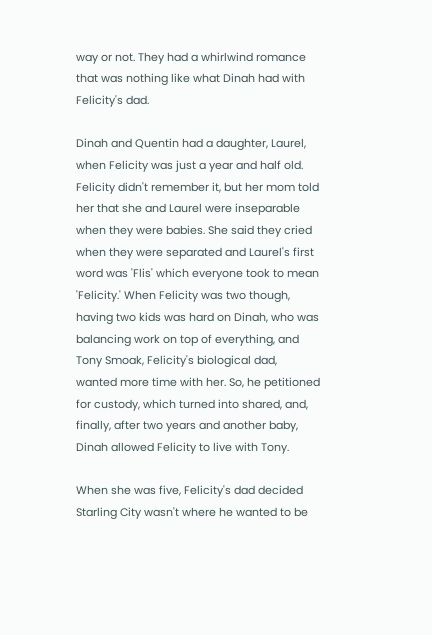way or not. They had a whirlwind romance that was nothing like what Dinah had with Felicity's dad.

Dinah and Quentin had a daughter, Laurel, when Felicity was just a year and half old. Felicity didn't remember it, but her mom told her that she and Laurel were inseparable when they were babies. She said they cried when they were separated and Laurel's first word was 'Flis' which everyone took to mean 'Felicity.' When Felicity was two though, having two kids was hard on Dinah, who was balancing work on top of everything, and Tony Smoak, Felicity's biological dad, wanted more time with her. So, he petitioned for custody, which turned into shared, and, finally, after two years and another baby, Dinah allowed Felicity to live with Tony.

When she was five, Felicity's dad decided Starling City wasn't where he wanted to be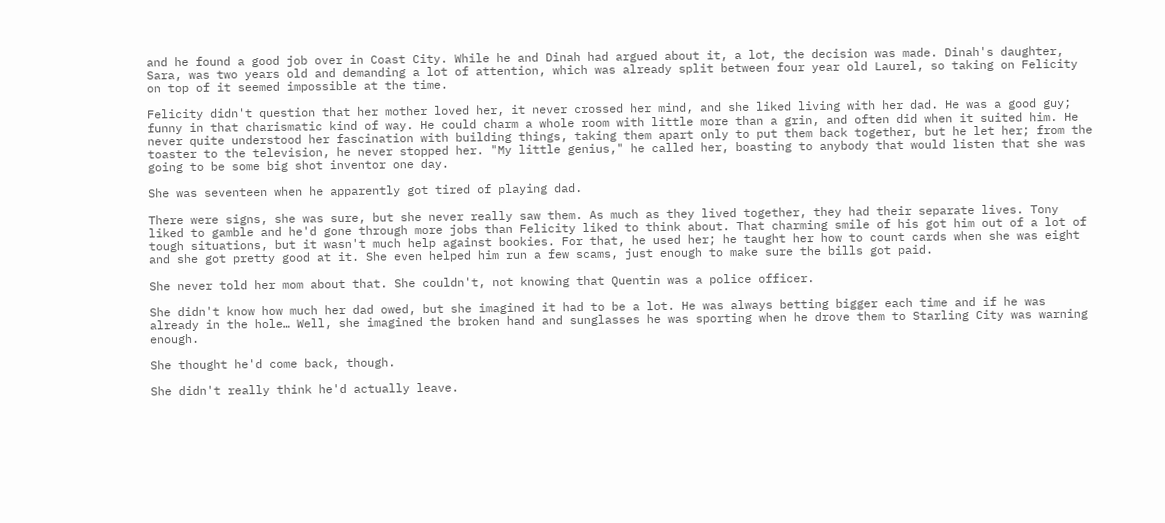and he found a good job over in Coast City. While he and Dinah had argued about it, a lot, the decision was made. Dinah's daughter, Sara, was two years old and demanding a lot of attention, which was already split between four year old Laurel, so taking on Felicity on top of it seemed impossible at the time.

Felicity didn't question that her mother loved her, it never crossed her mind, and she liked living with her dad. He was a good guy; funny in that charismatic kind of way. He could charm a whole room with little more than a grin, and often did when it suited him. He never quite understood her fascination with building things, taking them apart only to put them back together, but he let her; from the toaster to the television, he never stopped her. "My little genius," he called her, boasting to anybody that would listen that she was going to be some big shot inventor one day.

She was seventeen when he apparently got tired of playing dad.

There were signs, she was sure, but she never really saw them. As much as they lived together, they had their separate lives. Tony liked to gamble and he'd gone through more jobs than Felicity liked to think about. That charming smile of his got him out of a lot of tough situations, but it wasn't much help against bookies. For that, he used her; he taught her how to count cards when she was eight and she got pretty good at it. She even helped him run a few scams, just enough to make sure the bills got paid.

She never told her mom about that. She couldn't, not knowing that Quentin was a police officer.

She didn't know how much her dad owed, but she imagined it had to be a lot. He was always betting bigger each time and if he was already in the hole… Well, she imagined the broken hand and sunglasses he was sporting when he drove them to Starling City was warning enough.

She thought he'd come back, though.

She didn't really think he'd actually leave.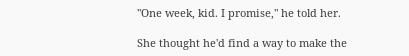"One week, kid. I promise," he told her.

She thought he'd find a way to make the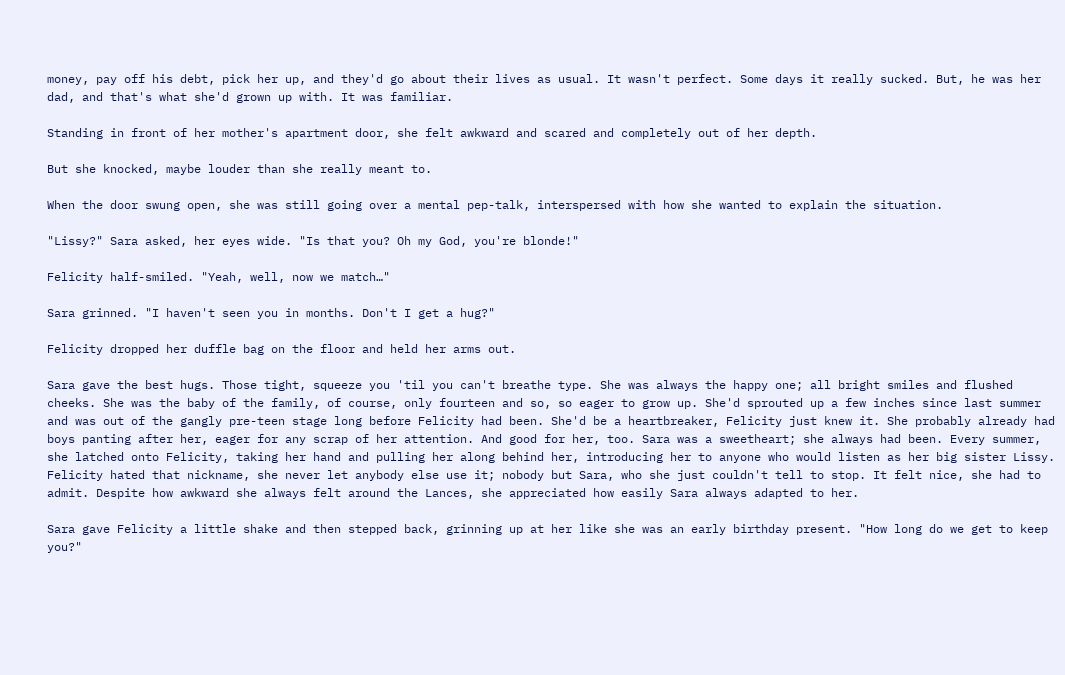money, pay off his debt, pick her up, and they'd go about their lives as usual. It wasn't perfect. Some days it really sucked. But, he was her dad, and that's what she'd grown up with. It was familiar.

Standing in front of her mother's apartment door, she felt awkward and scared and completely out of her depth.

But she knocked, maybe louder than she really meant to.

When the door swung open, she was still going over a mental pep-talk, interspersed with how she wanted to explain the situation.

"Lissy?" Sara asked, her eyes wide. "Is that you? Oh my God, you're blonde!"

Felicity half-smiled. "Yeah, well, now we match…"

Sara grinned. "I haven't seen you in months. Don't I get a hug?"

Felicity dropped her duffle bag on the floor and held her arms out.

Sara gave the best hugs. Those tight, squeeze you 'til you can't breathe type. She was always the happy one; all bright smiles and flushed cheeks. She was the baby of the family, of course, only fourteen and so, so eager to grow up. She'd sprouted up a few inches since last summer and was out of the gangly pre-teen stage long before Felicity had been. She'd be a heartbreaker, Felicity just knew it. She probably already had boys panting after her, eager for any scrap of her attention. And good for her, too. Sara was a sweetheart; she always had been. Every summer, she latched onto Felicity, taking her hand and pulling her along behind her, introducing her to anyone who would listen as her big sister Lissy. Felicity hated that nickname, she never let anybody else use it; nobody but Sara, who she just couldn't tell to stop. It felt nice, she had to admit. Despite how awkward she always felt around the Lances, she appreciated how easily Sara always adapted to her.

Sara gave Felicity a little shake and then stepped back, grinning up at her like she was an early birthday present. "How long do we get to keep you?"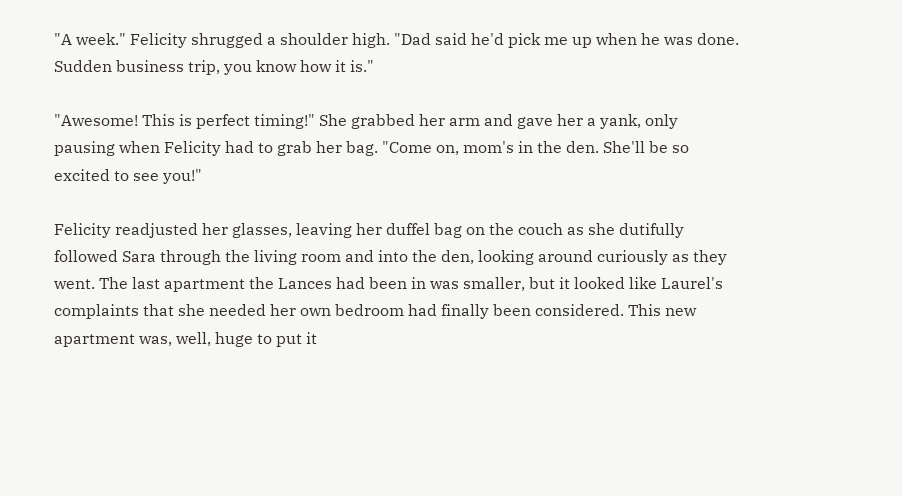"A week." Felicity shrugged a shoulder high. "Dad said he'd pick me up when he was done. Sudden business trip, you know how it is."

"Awesome! This is perfect timing!" She grabbed her arm and gave her a yank, only pausing when Felicity had to grab her bag. "Come on, mom's in the den. She'll be so excited to see you!"

Felicity readjusted her glasses, leaving her duffel bag on the couch as she dutifully followed Sara through the living room and into the den, looking around curiously as they went. The last apartment the Lances had been in was smaller, but it looked like Laurel's complaints that she needed her own bedroom had finally been considered. This new apartment was, well, huge to put it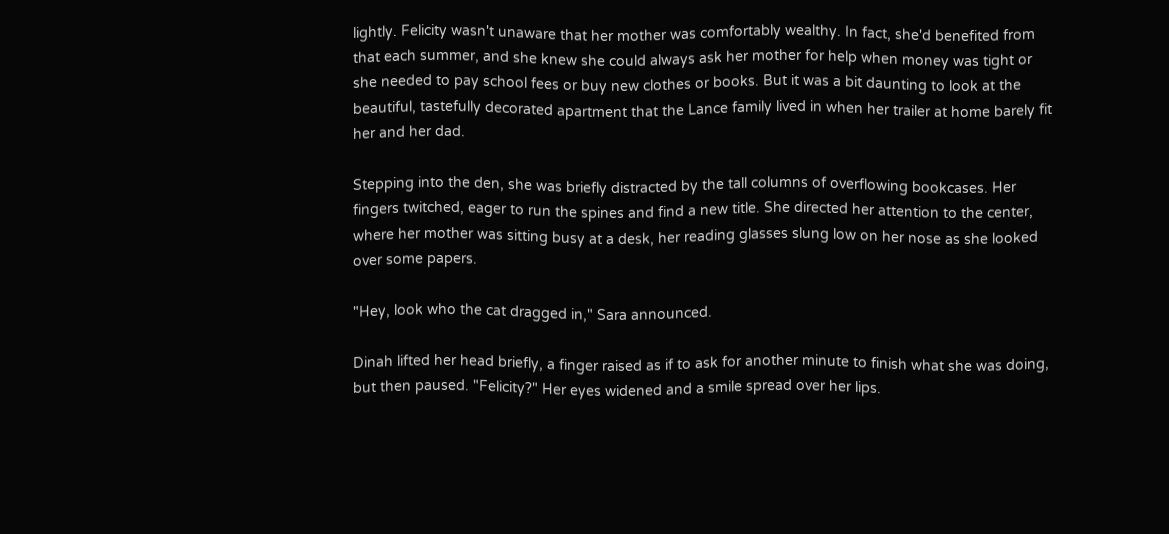lightly. Felicity wasn't unaware that her mother was comfortably wealthy. In fact, she'd benefited from that each summer, and she knew she could always ask her mother for help when money was tight or she needed to pay school fees or buy new clothes or books. But it was a bit daunting to look at the beautiful, tastefully decorated apartment that the Lance family lived in when her trailer at home barely fit her and her dad.

Stepping into the den, she was briefly distracted by the tall columns of overflowing bookcases. Her fingers twitched, eager to run the spines and find a new title. She directed her attention to the center, where her mother was sitting busy at a desk, her reading glasses slung low on her nose as she looked over some papers.

"Hey, look who the cat dragged in," Sara announced.

Dinah lifted her head briefly, a finger raised as if to ask for another minute to finish what she was doing, but then paused. "Felicity?" Her eyes widened and a smile spread over her lips.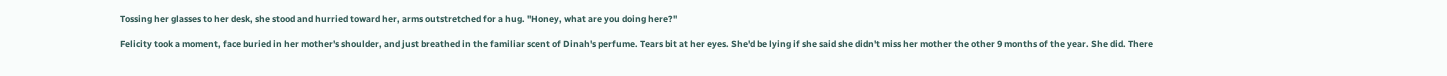Tossing her glasses to her desk, she stood and hurried toward her, arms outstretched for a hug. "Honey, what are you doing here?"

Felicity took a moment, face buried in her mother's shoulder, and just breathed in the familiar scent of Dinah's perfume. Tears bit at her eyes. She'd be lying if she said she didn't miss her mother the other 9 months of the year. She did. There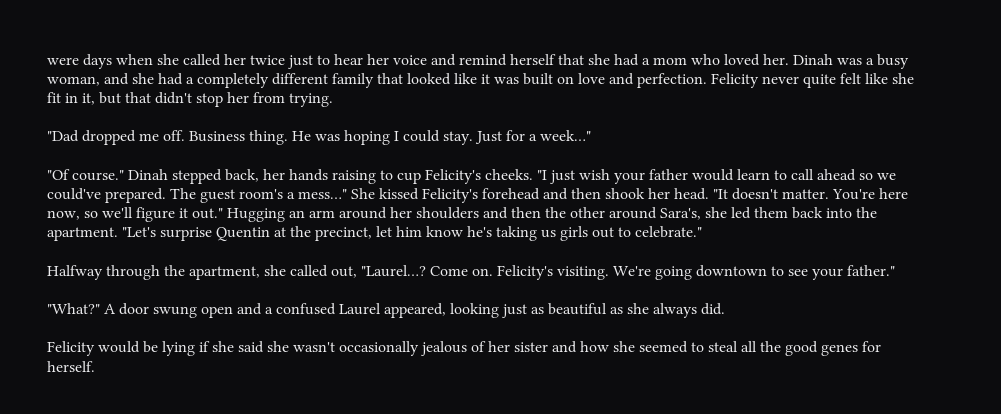were days when she called her twice just to hear her voice and remind herself that she had a mom who loved her. Dinah was a busy woman, and she had a completely different family that looked like it was built on love and perfection. Felicity never quite felt like she fit in it, but that didn't stop her from trying.

"Dad dropped me off. Business thing. He was hoping I could stay. Just for a week…"

"Of course." Dinah stepped back, her hands raising to cup Felicity's cheeks. "I just wish your father would learn to call ahead so we could've prepared. The guest room's a mess…" She kissed Felicity's forehead and then shook her head. "It doesn't matter. You're here now, so we'll figure it out." Hugging an arm around her shoulders and then the other around Sara's, she led them back into the apartment. "Let's surprise Quentin at the precinct, let him know he's taking us girls out to celebrate."

Halfway through the apartment, she called out, "Laurel…? Come on. Felicity's visiting. We're going downtown to see your father."

"What?" A door swung open and a confused Laurel appeared, looking just as beautiful as she always did.

Felicity would be lying if she said she wasn't occasionally jealous of her sister and how she seemed to steal all the good genes for herself.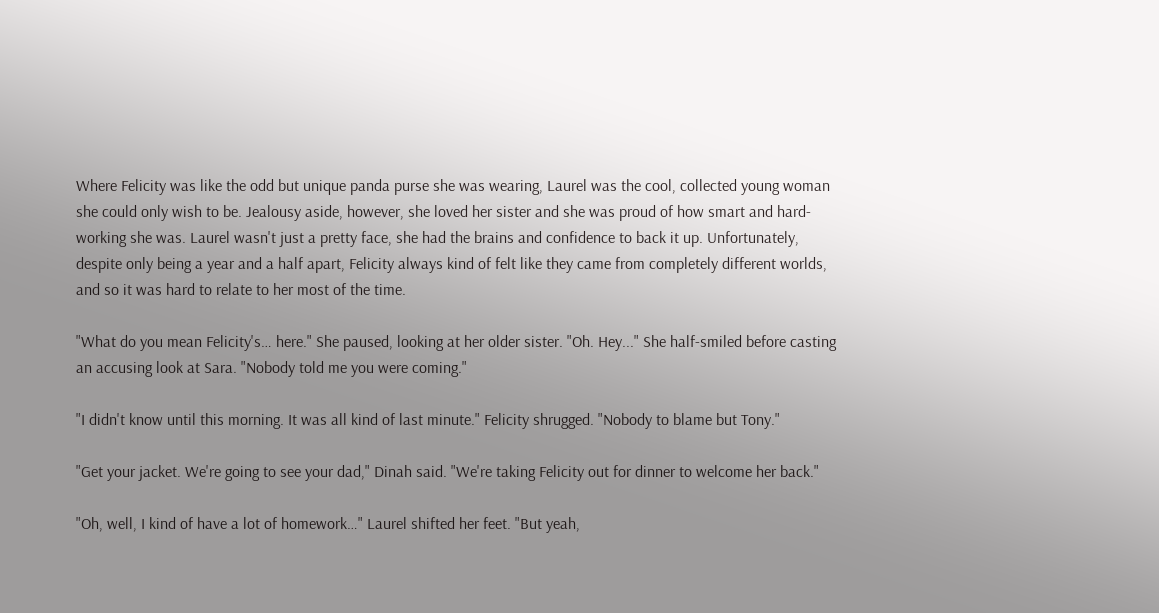Where Felicity was like the odd but unique panda purse she was wearing, Laurel was the cool, collected young woman she could only wish to be. Jealousy aside, however, she loved her sister and she was proud of how smart and hard-working she was. Laurel wasn't just a pretty face, she had the brains and confidence to back it up. Unfortunately, despite only being a year and a half apart, Felicity always kind of felt like they came from completely different worlds, and so it was hard to relate to her most of the time.

"What do you mean Felicity's… here." She paused, looking at her older sister. "Oh. Hey..." She half-smiled before casting an accusing look at Sara. "Nobody told me you were coming."

"I didn't know until this morning. It was all kind of last minute." Felicity shrugged. "Nobody to blame but Tony."

"Get your jacket. We're going to see your dad," Dinah said. "We're taking Felicity out for dinner to welcome her back."

"Oh, well, I kind of have a lot of homework…" Laurel shifted her feet. "But yeah,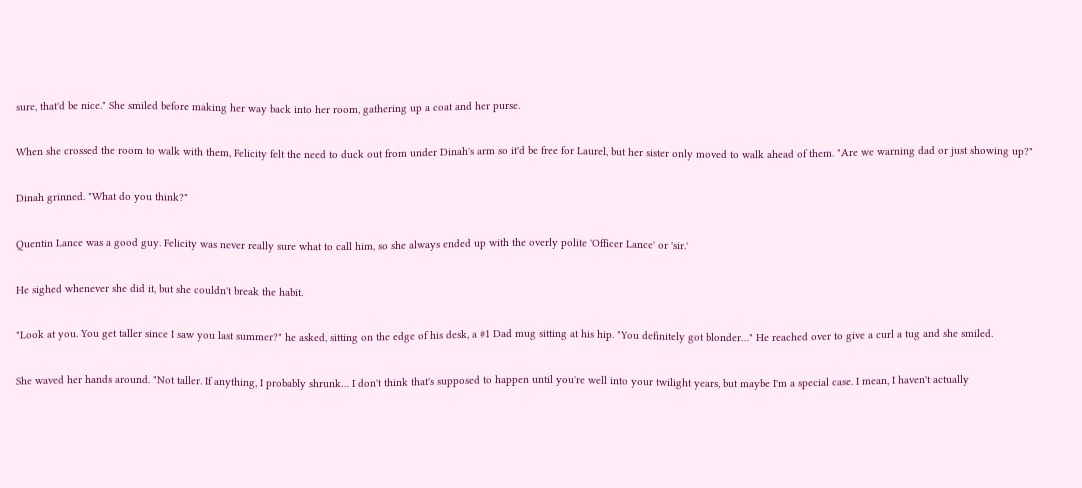sure, that'd be nice." She smiled before making her way back into her room, gathering up a coat and her purse.

When she crossed the room to walk with them, Felicity felt the need to duck out from under Dinah's arm so it'd be free for Laurel, but her sister only moved to walk ahead of them. "Are we warning dad or just showing up?"

Dinah grinned. "What do you think?"

Quentin Lance was a good guy. Felicity was never really sure what to call him, so she always ended up with the overly polite 'Officer Lance' or 'sir.'

He sighed whenever she did it, but she couldn't break the habit.

"Look at you. You get taller since I saw you last summer?" he asked, sitting on the edge of his desk, a #1 Dad mug sitting at his hip. "You definitely got blonder…" He reached over to give a curl a tug and she smiled.

She waved her hands around. "Not taller. If anything, I probably shrunk… I don't think that's supposed to happen until you're well into your twilight years, but maybe I'm a special case. I mean, I haven't actually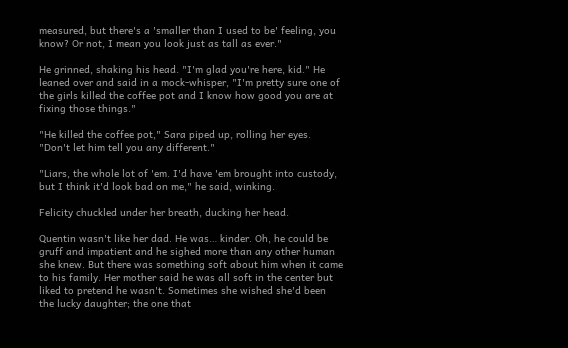measured, but there's a 'smaller than I used to be' feeling, you know? Or not, I mean you look just as tall as ever."

He grinned, shaking his head. "I'm glad you're here, kid." He leaned over and said in a mock-whisper, "I'm pretty sure one of the girls killed the coffee pot and I know how good you are at fixing those things."

"He killed the coffee pot," Sara piped up, rolling her eyes. "Don't let him tell you any different."

"Liars, the whole lot of 'em. I'd have 'em brought into custody, but I think it'd look bad on me," he said, winking.

Felicity chuckled under her breath, ducking her head.

Quentin wasn't like her dad. He was… kinder. Oh, he could be gruff and impatient and he sighed more than any other human she knew. But there was something soft about him when it came to his family. Her mother said he was all soft in the center but liked to pretend he wasn't. Sometimes she wished she'd been the lucky daughter; the one that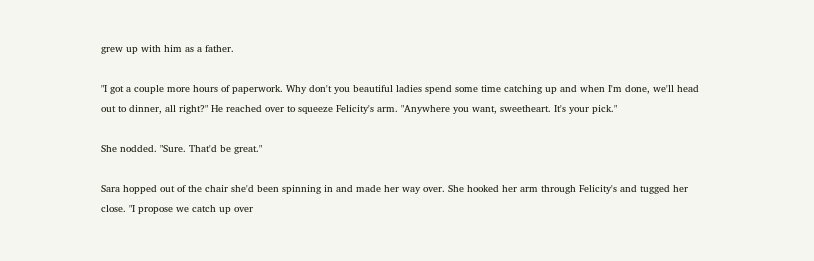grew up with him as a father.

"I got a couple more hours of paperwork. Why don't you beautiful ladies spend some time catching up and when I'm done, we'll head out to dinner, all right?" He reached over to squeeze Felicity's arm. "Anywhere you want, sweetheart. It's your pick."

She nodded. "Sure. That'd be great."

Sara hopped out of the chair she'd been spinning in and made her way over. She hooked her arm through Felicity's and tugged her close. "I propose we catch up over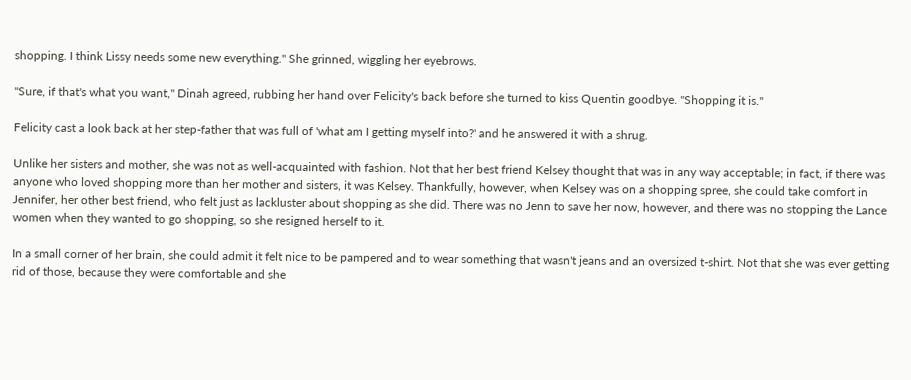shopping. I think Lissy needs some new everything." She grinned, wiggling her eyebrows.

"Sure, if that's what you want," Dinah agreed, rubbing her hand over Felicity's back before she turned to kiss Quentin goodbye. "Shopping it is."

Felicity cast a look back at her step-father that was full of 'what am I getting myself into?' and he answered it with a shrug.

Unlike her sisters and mother, she was not as well-acquainted with fashion. Not that her best friend Kelsey thought that was in any way acceptable; in fact, if there was anyone who loved shopping more than her mother and sisters, it was Kelsey. Thankfully, however, when Kelsey was on a shopping spree, she could take comfort in Jennifer, her other best friend, who felt just as lackluster about shopping as she did. There was no Jenn to save her now, however, and there was no stopping the Lance women when they wanted to go shopping, so she resigned herself to it.

In a small corner of her brain, she could admit it felt nice to be pampered and to wear something that wasn't jeans and an oversized t-shirt. Not that she was ever getting rid of those, because they were comfortable and she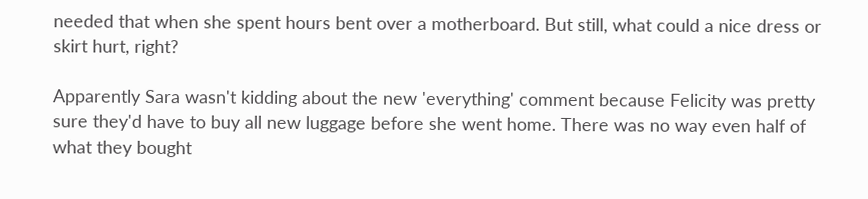needed that when she spent hours bent over a motherboard. But still, what could a nice dress or skirt hurt, right?

Apparently Sara wasn't kidding about the new 'everything' comment because Felicity was pretty sure they'd have to buy all new luggage before she went home. There was no way even half of what they bought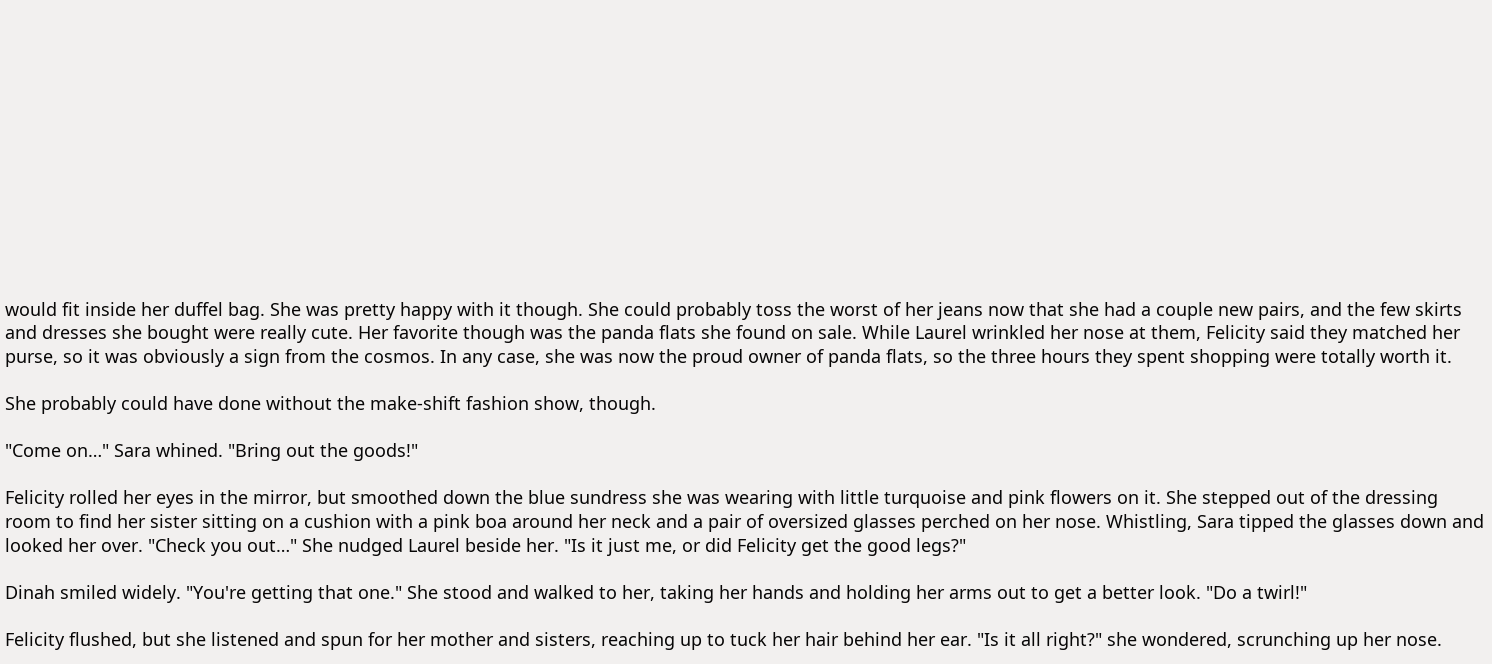would fit inside her duffel bag. She was pretty happy with it though. She could probably toss the worst of her jeans now that she had a couple new pairs, and the few skirts and dresses she bought were really cute. Her favorite though was the panda flats she found on sale. While Laurel wrinkled her nose at them, Felicity said they matched her purse, so it was obviously a sign from the cosmos. In any case, she was now the proud owner of panda flats, so the three hours they spent shopping were totally worth it.

She probably could have done without the make-shift fashion show, though.

"Come on…" Sara whined. "Bring out the goods!"

Felicity rolled her eyes in the mirror, but smoothed down the blue sundress she was wearing with little turquoise and pink flowers on it. She stepped out of the dressing room to find her sister sitting on a cushion with a pink boa around her neck and a pair of oversized glasses perched on her nose. Whistling, Sara tipped the glasses down and looked her over. "Check you out…" She nudged Laurel beside her. "Is it just me, or did Felicity get the good legs?"

Dinah smiled widely. "You're getting that one." She stood and walked to her, taking her hands and holding her arms out to get a better look. "Do a twirl!"

Felicity flushed, but she listened and spun for her mother and sisters, reaching up to tuck her hair behind her ear. "Is it all right?" she wondered, scrunching up her nose.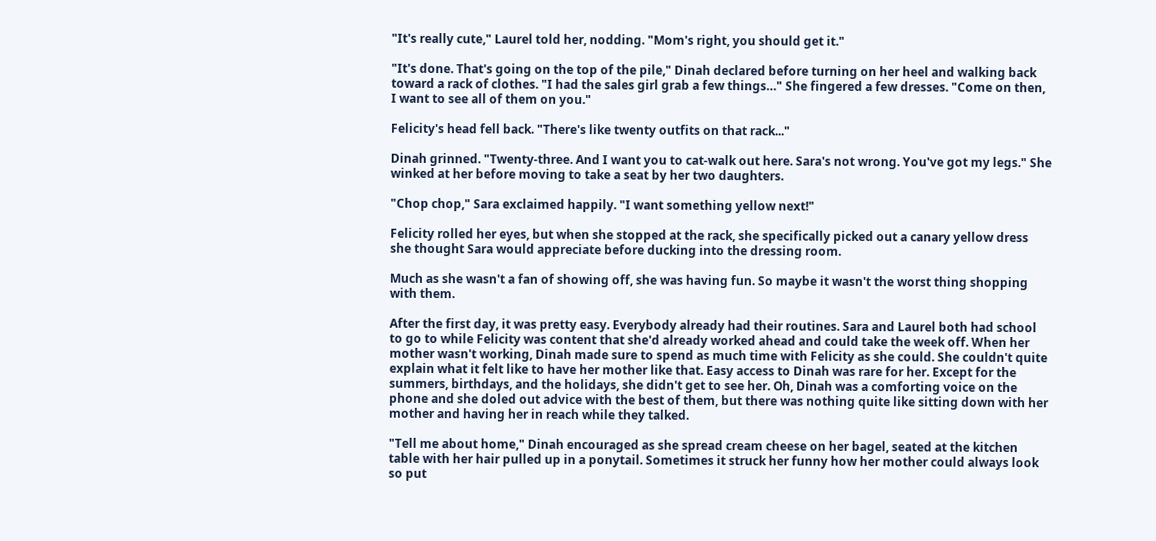"It's really cute," Laurel told her, nodding. "Mom's right, you should get it."

"It's done. That's going on the top of the pile," Dinah declared before turning on her heel and walking back toward a rack of clothes. "I had the sales girl grab a few things…" She fingered a few dresses. "Come on then, I want to see all of them on you."

Felicity's head fell back. "There's like twenty outfits on that rack..."

Dinah grinned. "Twenty-three. And I want you to cat-walk out here. Sara's not wrong. You've got my legs." She winked at her before moving to take a seat by her two daughters.

"Chop chop," Sara exclaimed happily. "I want something yellow next!"

Felicity rolled her eyes, but when she stopped at the rack, she specifically picked out a canary yellow dress she thought Sara would appreciate before ducking into the dressing room.

Much as she wasn't a fan of showing off, she was having fun. So maybe it wasn't the worst thing shopping with them.

After the first day, it was pretty easy. Everybody already had their routines. Sara and Laurel both had school to go to while Felicity was content that she'd already worked ahead and could take the week off. When her mother wasn't working, Dinah made sure to spend as much time with Felicity as she could. She couldn't quite explain what it felt like to have her mother like that. Easy access to Dinah was rare for her. Except for the summers, birthdays, and the holidays, she didn't get to see her. Oh, Dinah was a comforting voice on the phone and she doled out advice with the best of them, but there was nothing quite like sitting down with her mother and having her in reach while they talked.

"Tell me about home," Dinah encouraged as she spread cream cheese on her bagel, seated at the kitchen table with her hair pulled up in a ponytail. Sometimes it struck her funny how her mother could always look so put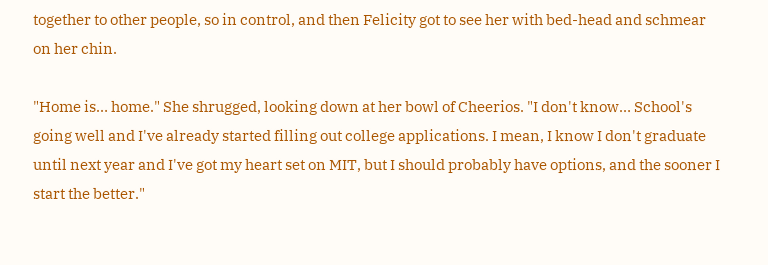together to other people, so in control, and then Felicity got to see her with bed-head and schmear on her chin.

"Home is… home." She shrugged, looking down at her bowl of Cheerios. "I don't know… School's going well and I've already started filling out college applications. I mean, I know I don't graduate until next year and I've got my heart set on MIT, but I should probably have options, and the sooner I start the better."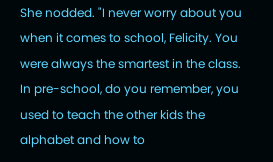She nodded. "I never worry about you when it comes to school, Felicity. You were always the smartest in the class. In pre-school, do you remember, you used to teach the other kids the alphabet and how to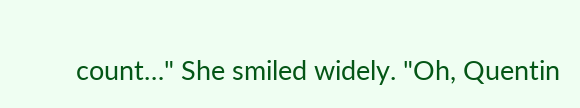count…" She smiled widely. "Oh, Quentin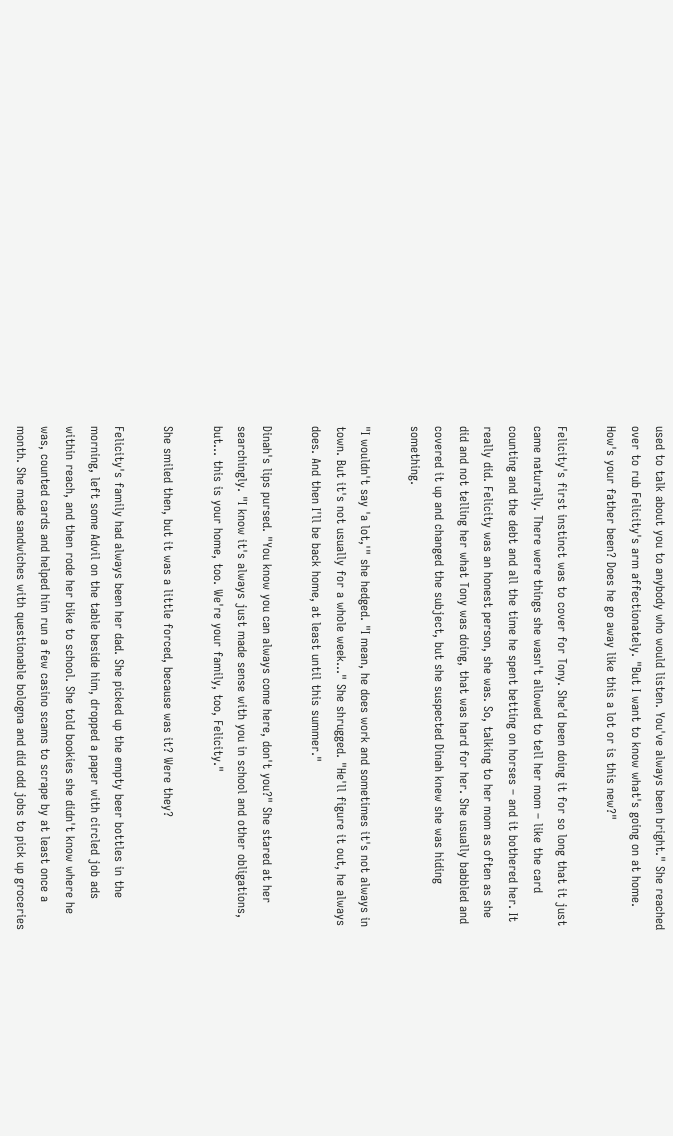used to talk about you to anybody who would listen. You've always been bright." She reached over to rub Felicity's arm affectionately. "But I want to know what's going on at home. How's your father been? Does he go away like this a lot or is this new?"

Felicity's first instinct was to cover for Tony. She'd been doing it for so long that it just came naturally. There were things she wasn't allowed to tell her mom – like the card counting and the debt and all the time he spent betting on horses – and it bothered her. It really did. Felicity was an honest person, she was. So, talking to her mom as often as she did and not telling her what Tony was doing, that was hard for her. She usually babbled and covered it up and changed the subject, but she suspected Dinah knew she was hiding something.

"I wouldn't say 'a lot,'" she hedged. "I mean, he does work and sometimes it's not always in town. But it's not usually for a whole week…" She shrugged. "He'll figure it out, he always does. And then I'll be back home, at least until this summer."

Dinah's lips pursed. "You know you can always come here, don't you?" She stared at her searchingly. "I know it's always just made sense with you in school and other obligations, but… this is your home, too. We're your family, too, Felicity."

She smiled then, but it was a little forced, because was it? Were they?

Felicity's family had always been her dad. She picked up the empty beer bottles in the morning, left some Advil on the table beside him, dropped a paper with circled job ads within reach, and then rode her bike to school. She told bookies she didn't know where he was, counted cards and helped him run a few casino scams to scrape by at least once a month. She made sandwiches with questionable bologna and did odd jobs to pick up groceries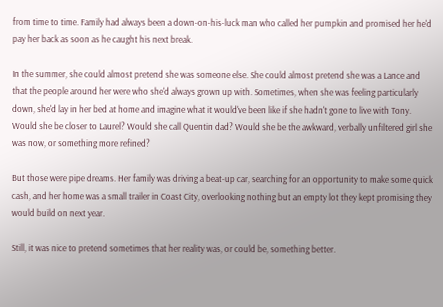from time to time. Family had always been a down-on-his-luck man who called her pumpkin and promised her he'd pay her back as soon as he caught his next break.

In the summer, she could almost pretend she was someone else. She could almost pretend she was a Lance and that the people around her were who she'd always grown up with. Sometimes, when she was feeling particularly down, she'd lay in her bed at home and imagine what it would've been like if she hadn't gone to live with Tony. Would she be closer to Laurel? Would she call Quentin dad? Would she be the awkward, verbally unfiltered girl she was now, or something more refined?

But those were pipe dreams. Her family was driving a beat-up car, searching for an opportunity to make some quick cash, and her home was a small trailer in Coast City, overlooking nothing but an empty lot they kept promising they would build on next year.

Still, it was nice to pretend sometimes that her reality was, or could be, something better.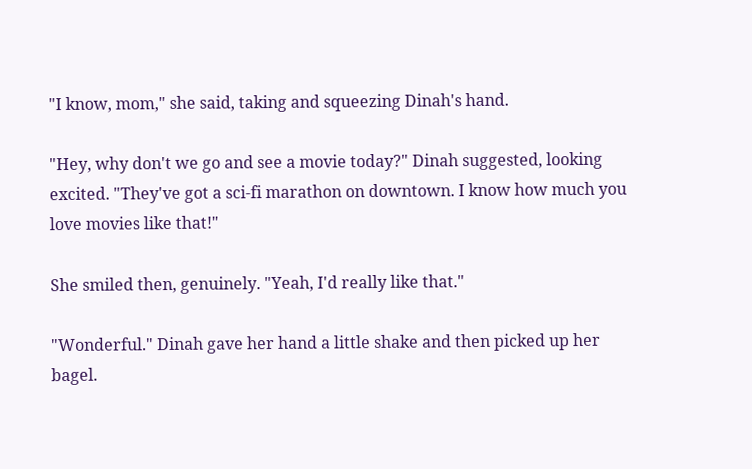"I know, mom," she said, taking and squeezing Dinah's hand.

"Hey, why don't we go and see a movie today?" Dinah suggested, looking excited. "They've got a sci-fi marathon on downtown. I know how much you love movies like that!"

She smiled then, genuinely. "Yeah, I'd really like that."

"Wonderful." Dinah gave her hand a little shake and then picked up her bagel.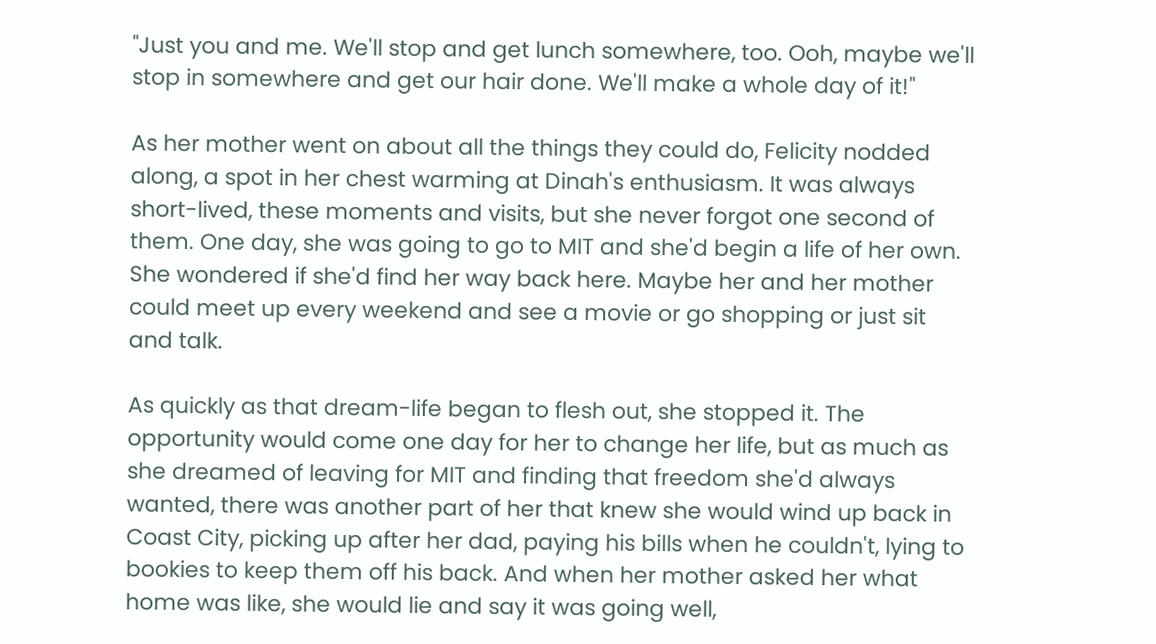"Just you and me. We'll stop and get lunch somewhere, too. Ooh, maybe we'll stop in somewhere and get our hair done. We'll make a whole day of it!"

As her mother went on about all the things they could do, Felicity nodded along, a spot in her chest warming at Dinah's enthusiasm. It was always short-lived, these moments and visits, but she never forgot one second of them. One day, she was going to go to MIT and she'd begin a life of her own. She wondered if she'd find her way back here. Maybe her and her mother could meet up every weekend and see a movie or go shopping or just sit and talk.

As quickly as that dream-life began to flesh out, she stopped it. The opportunity would come one day for her to change her life, but as much as she dreamed of leaving for MIT and finding that freedom she'd always wanted, there was another part of her that knew she would wind up back in Coast City, picking up after her dad, paying his bills when he couldn't, lying to bookies to keep them off his back. And when her mother asked her what home was like, she would lie and say it was going well,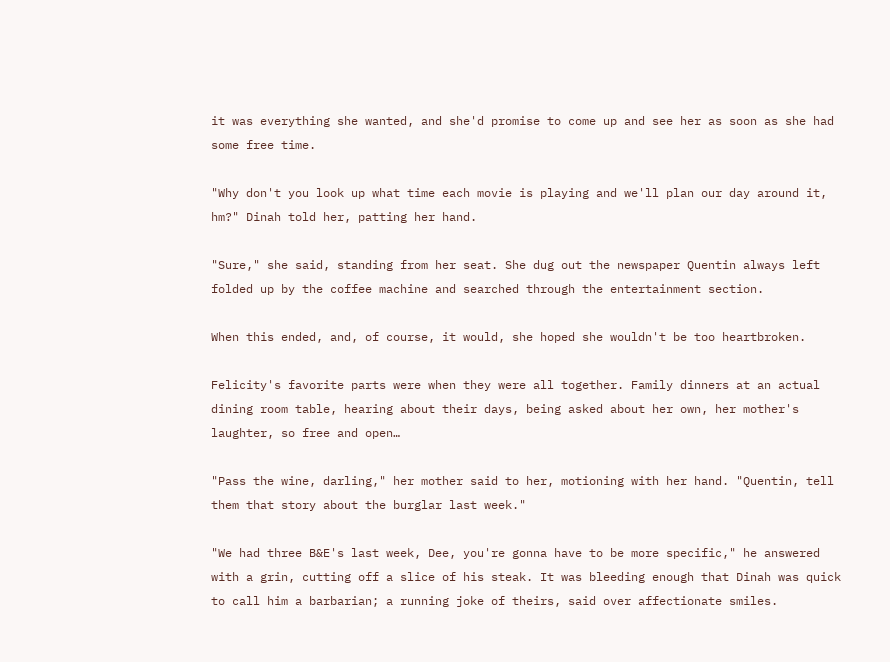it was everything she wanted, and she'd promise to come up and see her as soon as she had some free time.

"Why don't you look up what time each movie is playing and we'll plan our day around it, hm?" Dinah told her, patting her hand.

"Sure," she said, standing from her seat. She dug out the newspaper Quentin always left folded up by the coffee machine and searched through the entertainment section.

When this ended, and, of course, it would, she hoped she wouldn't be too heartbroken.

Felicity's favorite parts were when they were all together. Family dinners at an actual dining room table, hearing about their days, being asked about her own, her mother's laughter, so free and open…

"Pass the wine, darling," her mother said to her, motioning with her hand. "Quentin, tell them that story about the burglar last week."

"We had three B&E's last week, Dee, you're gonna have to be more specific," he answered with a grin, cutting off a slice of his steak. It was bleeding enough that Dinah was quick to call him a barbarian; a running joke of theirs, said over affectionate smiles.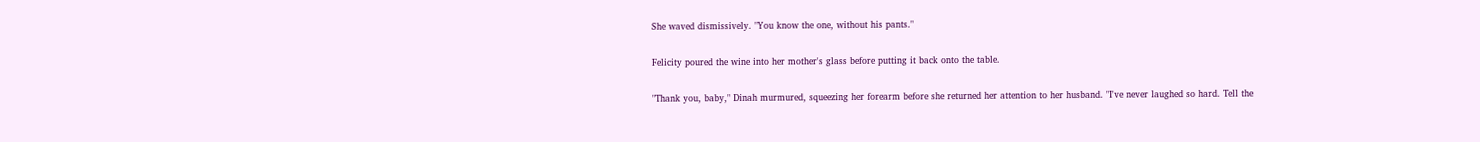She waved dismissively. "You know the one, without his pants."

Felicity poured the wine into her mother's glass before putting it back onto the table.

"Thank you, baby," Dinah murmured, squeezing her forearm before she returned her attention to her husband. "I've never laughed so hard. Tell the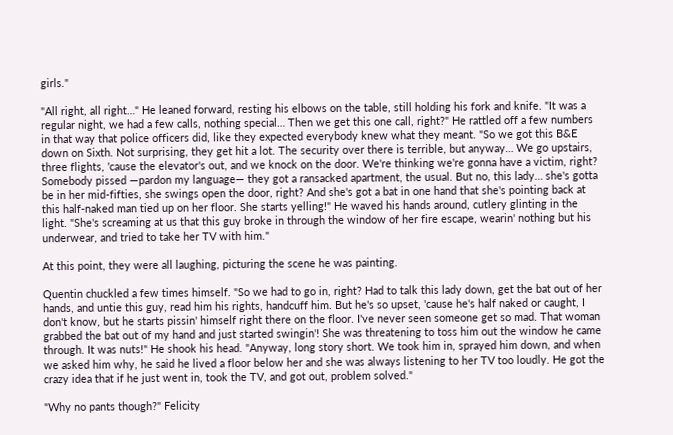girls."

"All right, all right…" He leaned forward, resting his elbows on the table, still holding his fork and knife. "It was a regular night, we had a few calls, nothing special… Then we get this one call, right?" He rattled off a few numbers in that way that police officers did, like they expected everybody knew what they meant. "So we got this B&E down on Sixth. Not surprising, they get hit a lot. The security over there is terrible, but anyway… We go upstairs, three flights, 'cause the elevator's out, and we knock on the door. We're thinking we're gonna have a victim, right? Somebody pissed —pardon my language— they got a ransacked apartment, the usual. But no, this lady… she's gotta be in her mid-fifties, she swings open the door, right? And she's got a bat in one hand that she's pointing back at this half-naked man tied up on her floor. She starts yelling!" He waved his hands around, cutlery glinting in the light. "She's screaming at us that this guy broke in through the window of her fire escape, wearin' nothing but his underwear, and tried to take her TV with him."

At this point, they were all laughing, picturing the scene he was painting.

Quentin chuckled a few times himself. "So we had to go in, right? Had to talk this lady down, get the bat out of her hands, and untie this guy, read him his rights, handcuff him. But he's so upset, 'cause he's half naked or caught, I don't know, but he starts pissin' himself right there on the floor. I've never seen someone get so mad. That woman grabbed the bat out of my hand and just started swingin'! She was threatening to toss him out the window he came through. It was nuts!" He shook his head. "Anyway, long story short. We took him in, sprayed him down, and when we asked him why, he said he lived a floor below her and she was always listening to her TV too loudly. He got the crazy idea that if he just went in, took the TV, and got out, problem solved."

"Why no pants though?" Felicity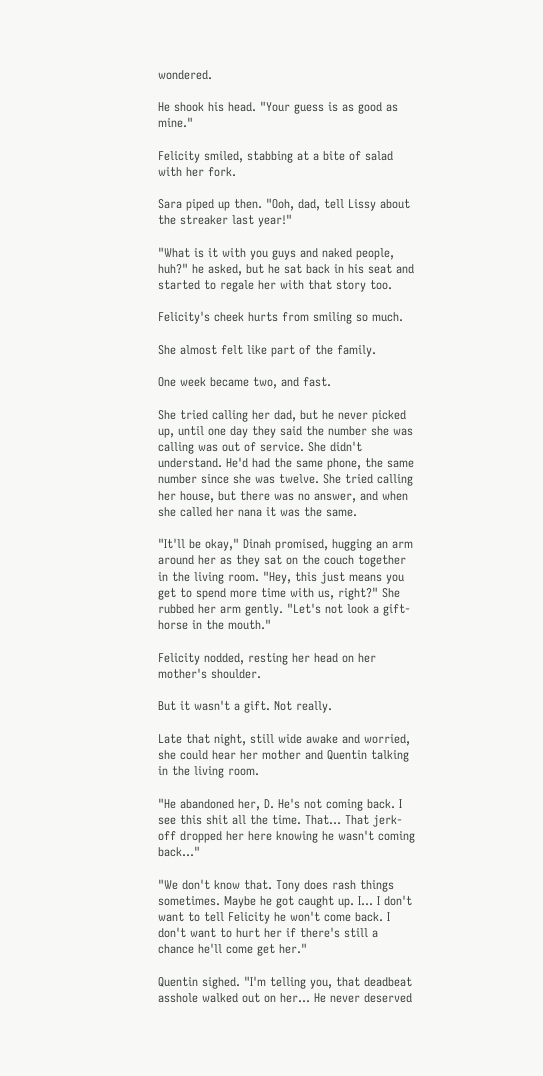wondered.

He shook his head. "Your guess is as good as mine."

Felicity smiled, stabbing at a bite of salad with her fork.

Sara piped up then. "Ooh, dad, tell Lissy about the streaker last year!"

"What is it with you guys and naked people, huh?" he asked, but he sat back in his seat and started to regale her with that story too.

Felicity's cheek hurts from smiling so much.

She almost felt like part of the family.

One week became two, and fast.

She tried calling her dad, but he never picked up, until one day they said the number she was calling was out of service. She didn't understand. He'd had the same phone, the same number since she was twelve. She tried calling her house, but there was no answer, and when she called her nana it was the same.

"It'll be okay," Dinah promised, hugging an arm around her as they sat on the couch together in the living room. "Hey, this just means you get to spend more time with us, right?" She rubbed her arm gently. "Let's not look a gift-horse in the mouth."

Felicity nodded, resting her head on her mother's shoulder.

But it wasn't a gift. Not really.

Late that night, still wide awake and worried, she could hear her mother and Quentin talking in the living room.

"He abandoned her, D. He's not coming back. I see this shit all the time. That… That jerk-off dropped her here knowing he wasn't coming back…"

"We don't know that. Tony does rash things sometimes. Maybe he got caught up. I… I don't want to tell Felicity he won't come back. I don't want to hurt her if there's still a chance he'll come get her."

Quentin sighed. "I'm telling you, that deadbeat asshole walked out on her… He never deserved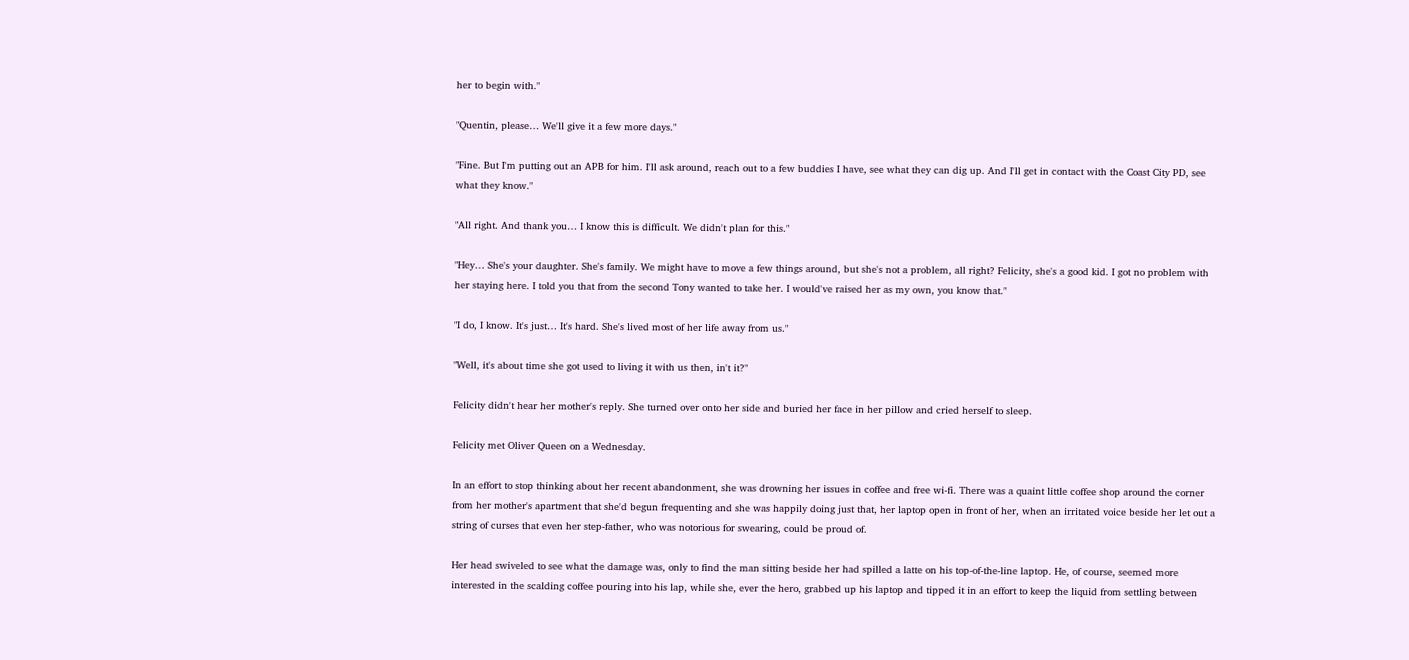her to begin with."

"Quentin, please… We'll give it a few more days."

"Fine. But I'm putting out an APB for him. I'll ask around, reach out to a few buddies I have, see what they can dig up. And I'll get in contact with the Coast City PD, see what they know."

"All right. And thank you… I know this is difficult. We didn't plan for this."

"Hey… She's your daughter. She's family. We might have to move a few things around, but she's not a problem, all right? Felicity, she's a good kid. I got no problem with her staying here. I told you that from the second Tony wanted to take her. I would've raised her as my own, you know that."

"I do, I know. It's just… It's hard. She's lived most of her life away from us."

"Well, it's about time she got used to living it with us then, in't it?"

Felicity didn't hear her mother's reply. She turned over onto her side and buried her face in her pillow and cried herself to sleep.

Felicity met Oliver Queen on a Wednesday.

In an effort to stop thinking about her recent abandonment, she was drowning her issues in coffee and free wi-fi. There was a quaint little coffee shop around the corner from her mother's apartment that she'd begun frequenting and she was happily doing just that, her laptop open in front of her, when an irritated voice beside her let out a string of curses that even her step-father, who was notorious for swearing, could be proud of.

Her head swiveled to see what the damage was, only to find the man sitting beside her had spilled a latte on his top-of-the-line laptop. He, of course, seemed more interested in the scalding coffee pouring into his lap, while she, ever the hero, grabbed up his laptop and tipped it in an effort to keep the liquid from settling between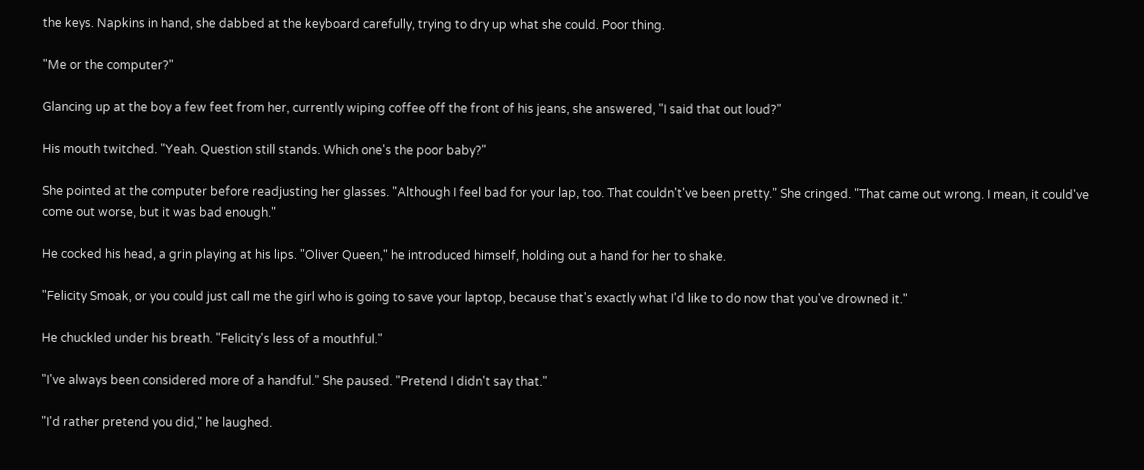the keys. Napkins in hand, she dabbed at the keyboard carefully, trying to dry up what she could. Poor thing.

"Me or the computer?"

Glancing up at the boy a few feet from her, currently wiping coffee off the front of his jeans, she answered, "I said that out loud?"

His mouth twitched. "Yeah. Question still stands. Which one's the poor baby?"

She pointed at the computer before readjusting her glasses. "Although I feel bad for your lap, too. That couldn't've been pretty." She cringed. "That came out wrong. I mean, it could've come out worse, but it was bad enough."

He cocked his head, a grin playing at his lips. "Oliver Queen," he introduced himself, holding out a hand for her to shake.

"Felicity Smoak, or you could just call me the girl who is going to save your laptop, because that's exactly what I'd like to do now that you've drowned it."

He chuckled under his breath. "Felicity's less of a mouthful."

"I've always been considered more of a handful." She paused. "Pretend I didn't say that."

"I'd rather pretend you did," he laughed.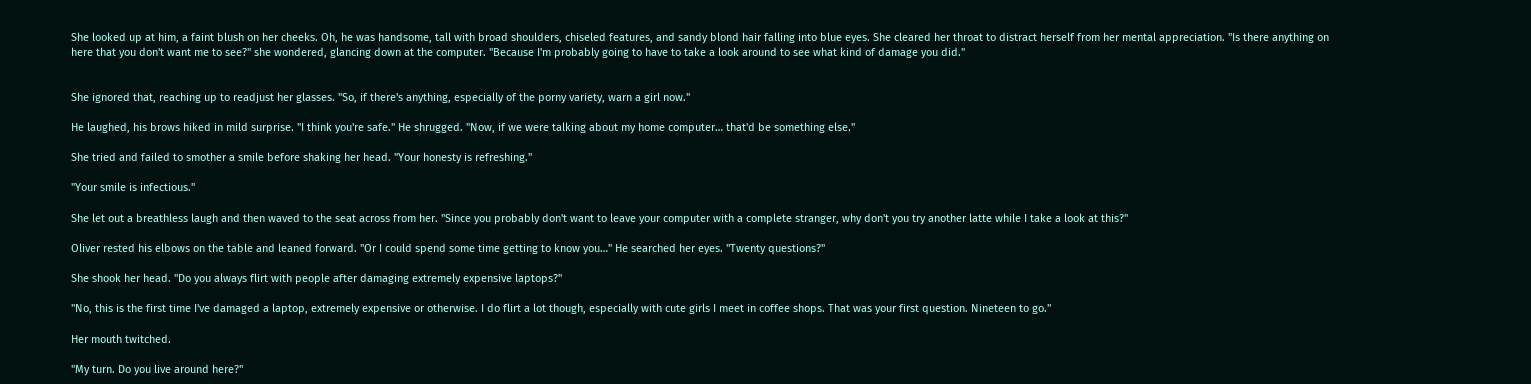She looked up at him, a faint blush on her cheeks. Oh, he was handsome, tall with broad shoulders, chiseled features, and sandy blond hair falling into blue eyes. She cleared her throat to distract herself from her mental appreciation. "Is there anything on here that you don't want me to see?" she wondered, glancing down at the computer. "Because I'm probably going to have to take a look around to see what kind of damage you did."


She ignored that, reaching up to readjust her glasses. "So, if there's anything, especially of the porny variety, warn a girl now."

He laughed, his brows hiked in mild surprise. "I think you're safe." He shrugged. "Now, if we were talking about my home computer… that'd be something else."

She tried and failed to smother a smile before shaking her head. "Your honesty is refreshing."

"Your smile is infectious."

She let out a breathless laugh and then waved to the seat across from her. "Since you probably don't want to leave your computer with a complete stranger, why don't you try another latte while I take a look at this?"

Oliver rested his elbows on the table and leaned forward. "Or I could spend some time getting to know you…" He searched her eyes. "Twenty questions?"

She shook her head. "Do you always flirt with people after damaging extremely expensive laptops?"

"No, this is the first time I've damaged a laptop, extremely expensive or otherwise. I do flirt a lot though, especially with cute girls I meet in coffee shops. That was your first question. Nineteen to go."

Her mouth twitched.

"My turn. Do you live around here?"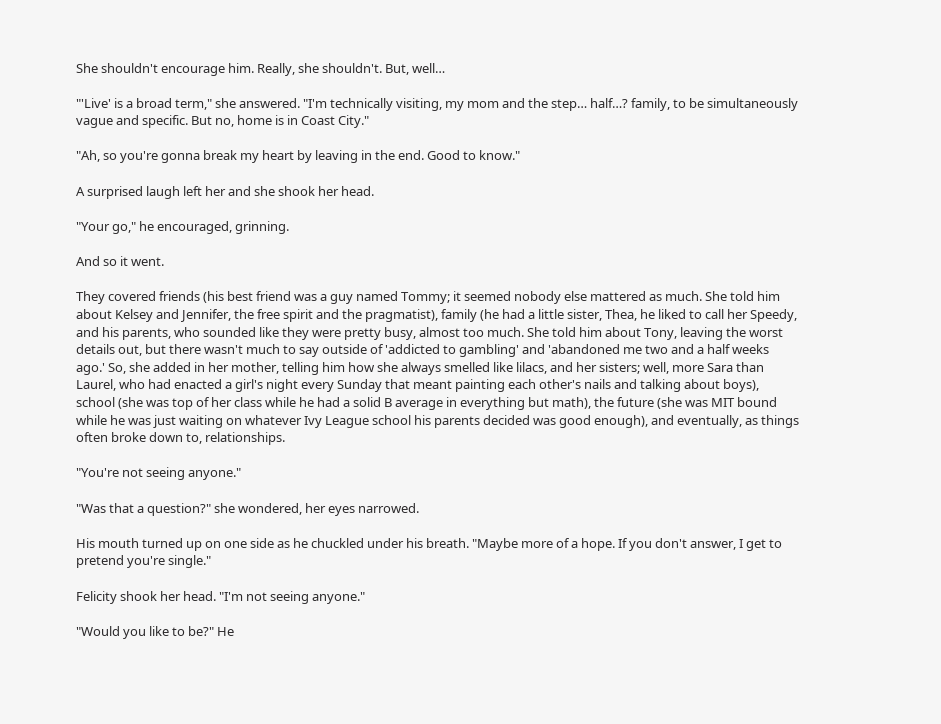She shouldn't encourage him. Really, she shouldn't. But, well…

"'Live' is a broad term," she answered. "I'm technically visiting, my mom and the step… half…? family, to be simultaneously vague and specific. But no, home is in Coast City."

"Ah, so you're gonna break my heart by leaving in the end. Good to know."

A surprised laugh left her and she shook her head.

"Your go," he encouraged, grinning.

And so it went.

They covered friends (his best friend was a guy named Tommy; it seemed nobody else mattered as much. She told him about Kelsey and Jennifer, the free spirit and the pragmatist), family (he had a little sister, Thea, he liked to call her Speedy, and his parents, who sounded like they were pretty busy, almost too much. She told him about Tony, leaving the worst details out, but there wasn't much to say outside of 'addicted to gambling' and 'abandoned me two and a half weeks ago.' So, she added in her mother, telling him how she always smelled like lilacs, and her sisters; well, more Sara than Laurel, who had enacted a girl's night every Sunday that meant painting each other's nails and talking about boys), school (she was top of her class while he had a solid B average in everything but math), the future (she was MIT bound while he was just waiting on whatever Ivy League school his parents decided was good enough), and eventually, as things often broke down to, relationships.

"You're not seeing anyone."

"Was that a question?" she wondered, her eyes narrowed.

His mouth turned up on one side as he chuckled under his breath. "Maybe more of a hope. If you don't answer, I get to pretend you're single."

Felicity shook her head. "I'm not seeing anyone."

"Would you like to be?" He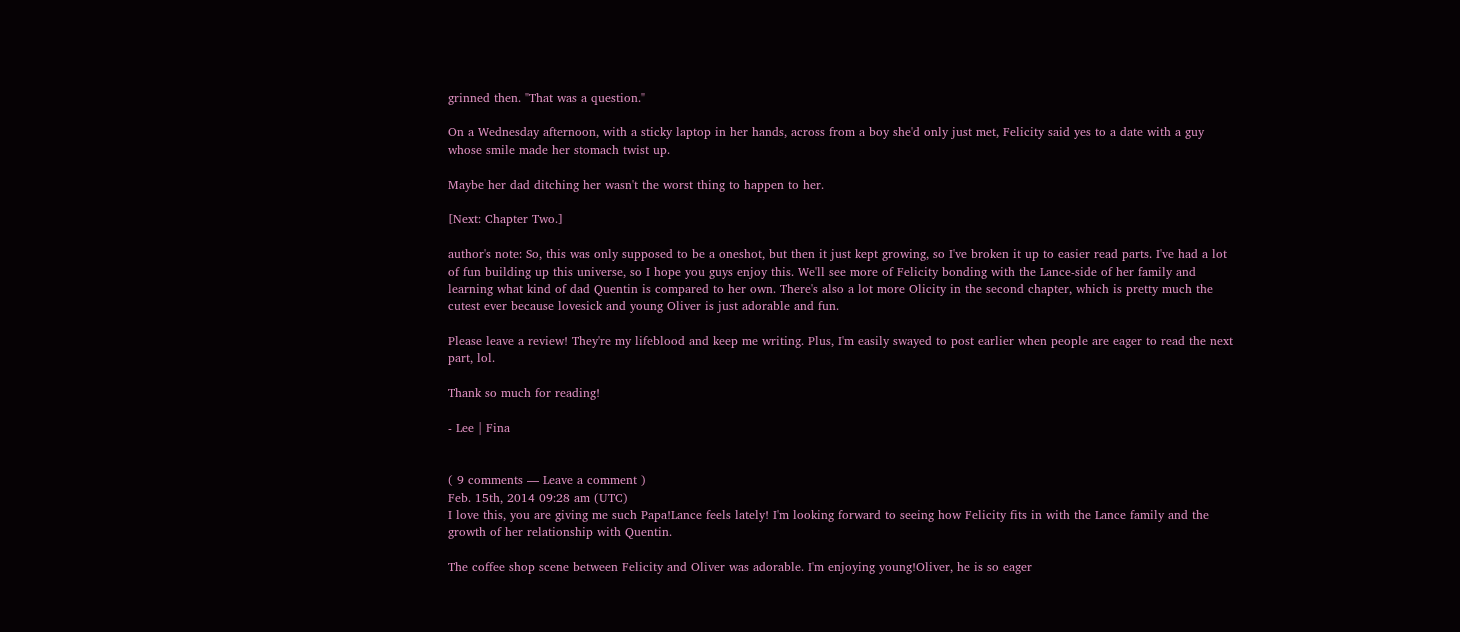grinned then. "That was a question."

On a Wednesday afternoon, with a sticky laptop in her hands, across from a boy she'd only just met, Felicity said yes to a date with a guy whose smile made her stomach twist up.

Maybe her dad ditching her wasn't the worst thing to happen to her.

[Next: Chapter Two.]

author's note: So, this was only supposed to be a oneshot, but then it just kept growing, so I've broken it up to easier read parts. I've had a lot of fun building up this universe, so I hope you guys enjoy this. We'll see more of Felicity bonding with the Lance-side of her family and learning what kind of dad Quentin is compared to her own. There's also a lot more Olicity in the second chapter, which is pretty much the cutest ever because lovesick and young Oliver is just adorable and fun.

Please leave a review! They're my lifeblood and keep me writing. Plus, I'm easily swayed to post earlier when people are eager to read the next part, lol.

Thank so much for reading!

- Lee | Fina


( 9 comments — Leave a comment )
Feb. 15th, 2014 09:28 am (UTC)
I love this, you are giving me such Papa!Lance feels lately! I'm looking forward to seeing how Felicity fits in with the Lance family and the growth of her relationship with Quentin.

The coffee shop scene between Felicity and Oliver was adorable. I'm enjoying young!Oliver, he is so eager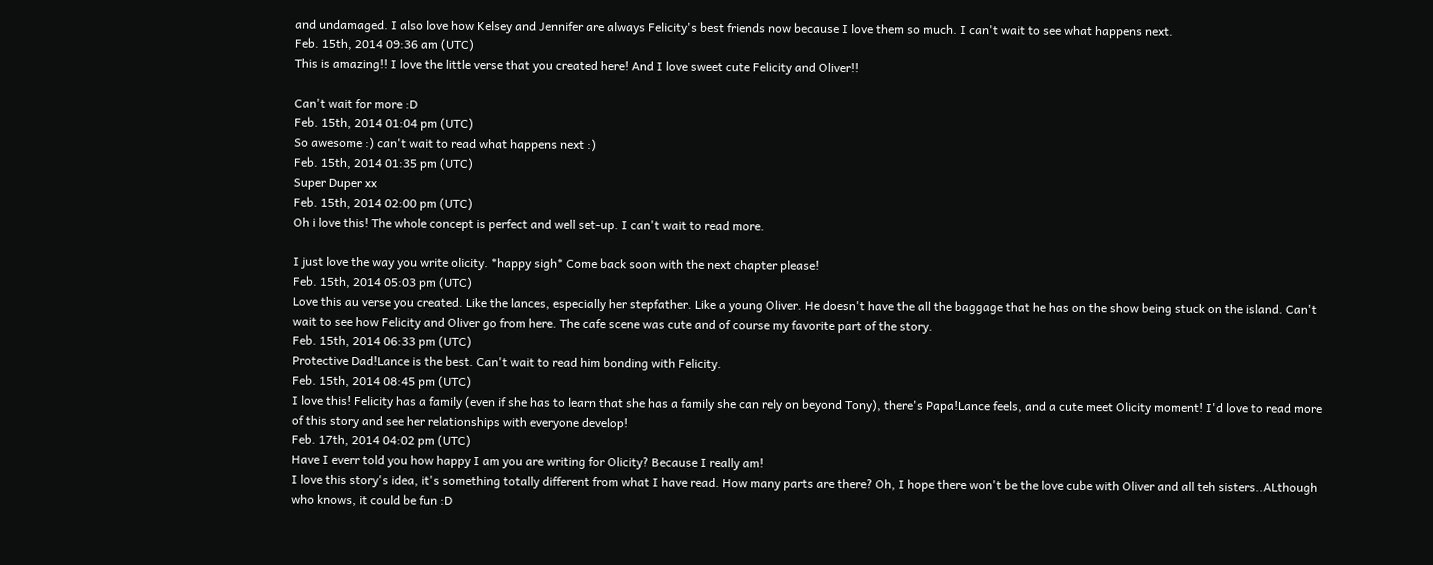and undamaged. I also love how Kelsey and Jennifer are always Felicity's best friends now because I love them so much. I can't wait to see what happens next.
Feb. 15th, 2014 09:36 am (UTC)
This is amazing!! I love the little verse that you created here! And I love sweet cute Felicity and Oliver!!

Can't wait for more :D
Feb. 15th, 2014 01:04 pm (UTC)
So awesome :) can't wait to read what happens next :)
Feb. 15th, 2014 01:35 pm (UTC)
Super Duper xx
Feb. 15th, 2014 02:00 pm (UTC)
Oh i love this! The whole concept is perfect and well set-up. I can't wait to read more.

I just love the way you write olicity. *happy sigh* Come back soon with the next chapter please!
Feb. 15th, 2014 05:03 pm (UTC)
Love this au verse you created. Like the lances, especially her stepfather. Like a young Oliver. He doesn't have the all the baggage that he has on the show being stuck on the island. Can't wait to see how Felicity and Oliver go from here. The cafe scene was cute and of course my favorite part of the story.
Feb. 15th, 2014 06:33 pm (UTC)
Protective Dad!Lance is the best. Can't wait to read him bonding with Felicity.
Feb. 15th, 2014 08:45 pm (UTC)
I love this! Felicity has a family (even if she has to learn that she has a family she can rely on beyond Tony), there's Papa!Lance feels, and a cute meet Olicity moment! I'd love to read more of this story and see her relationships with everyone develop!
Feb. 17th, 2014 04:02 pm (UTC)
Have I everr told you how happy I am you are writing for Olicity? Because I really am!
I love this story's idea, it's something totally different from what I have read. How many parts are there? Oh, I hope there won't be the love cube with Oliver and all teh sisters..ALthough who knows, it could be fun :D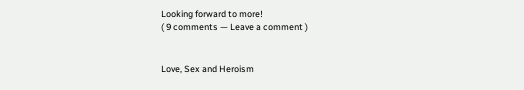Looking forward to more!
( 9 comments — Leave a comment )


Love, Sex and Heroism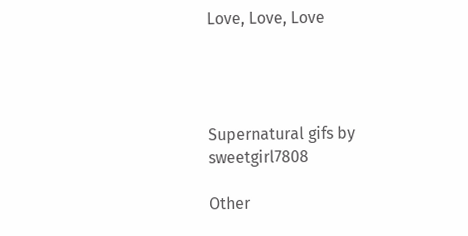Love, Love, Love




Supernatural gifs by sweetgirl7808

Other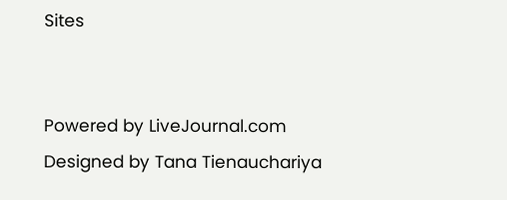Sites


Powered by LiveJournal.com
Designed by Tana Tienauchariya